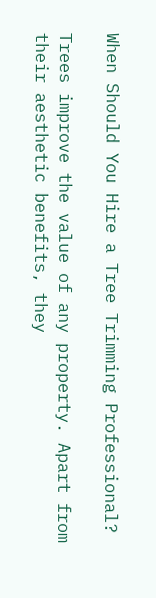When Should You Hire a Tree Trimming Professional?

Trees improve the value of any property. Apart from their aesthetic benefits, they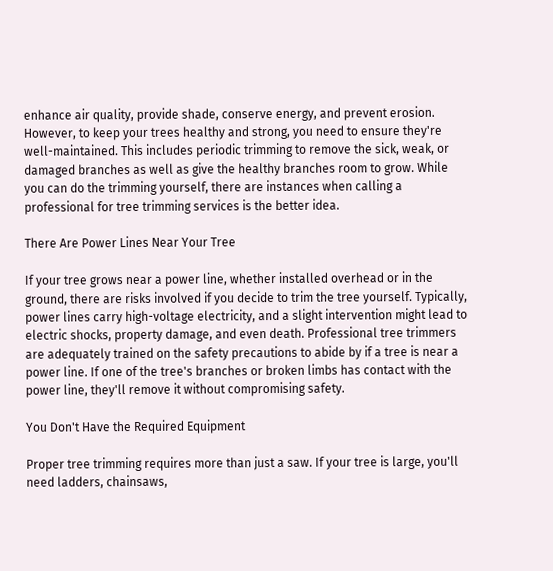enhance air quality, provide shade, conserve energy, and prevent erosion. However, to keep your trees healthy and strong, you need to ensure they're well-maintained. This includes periodic trimming to remove the sick, weak, or damaged branches as well as give the healthy branches room to grow. While you can do the trimming yourself, there are instances when calling a professional for tree trimming services is the better idea.

There Are Power Lines Near Your Tree

If your tree grows near a power line, whether installed overhead or in the ground, there are risks involved if you decide to trim the tree yourself. Typically, power lines carry high-voltage electricity, and a slight intervention might lead to electric shocks, property damage, and even death. Professional tree trimmers are adequately trained on the safety precautions to abide by if a tree is near a power line. If one of the tree's branches or broken limbs has contact with the power line, they'll remove it without compromising safety.

You Don't Have the Required Equipment

Proper tree trimming requires more than just a saw. If your tree is large, you'll need ladders, chainsaws,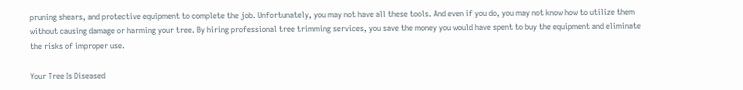pruning shears, and protective equipment to complete the job. Unfortunately, you may not have all these tools. And even if you do, you may not know how to utilize them without causing damage or harming your tree. By hiring professional tree trimming services, you save the money you would have spent to buy the equipment and eliminate the risks of improper use.

Your Tree Is Diseased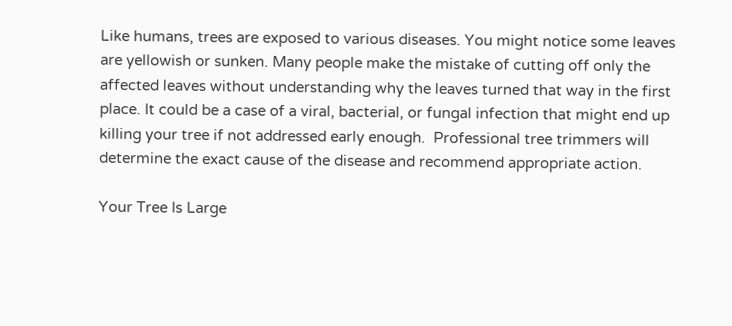Like humans, trees are exposed to various diseases. You might notice some leaves are yellowish or sunken. Many people make the mistake of cutting off only the affected leaves without understanding why the leaves turned that way in the first place. It could be a case of a viral, bacterial, or fungal infection that might end up killing your tree if not addressed early enough.  Professional tree trimmers will determine the exact cause of the disease and recommend appropriate action.

Your Tree Is Large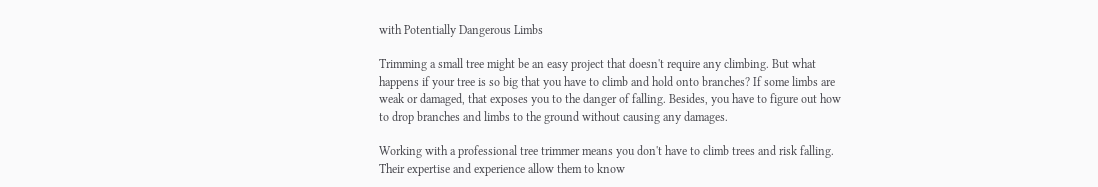with Potentially Dangerous Limbs

Trimming a small tree might be an easy project that doesn't require any climbing. But what happens if your tree is so big that you have to climb and hold onto branches? If some limbs are weak or damaged, that exposes you to the danger of falling. Besides, you have to figure out how to drop branches and limbs to the ground without causing any damages.

Working with a professional tree trimmer means you don't have to climb trees and risk falling. Their expertise and experience allow them to know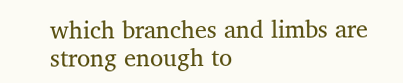which branches and limbs are strong enough to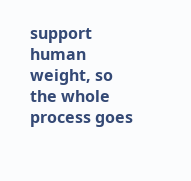support human weight, so the whole process goes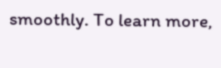smoothly. To learn more,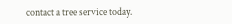contact a tree service today.